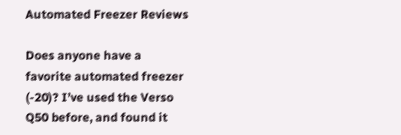Automated Freezer Reviews

Does anyone have a favorite automated freezer (-20)? I’ve used the Verso Q50 before, and found it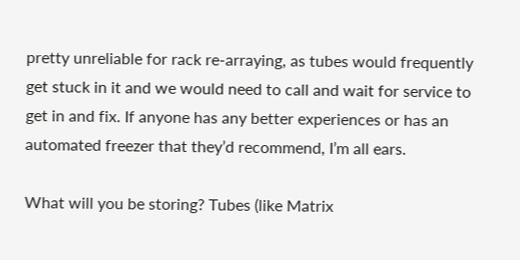pretty unreliable for rack re-arraying, as tubes would frequently get stuck in it and we would need to call and wait for service to get in and fix. If anyone has any better experiences or has an automated freezer that they’d recommend, I’m all ears.

What will you be storing? Tubes (like Matrix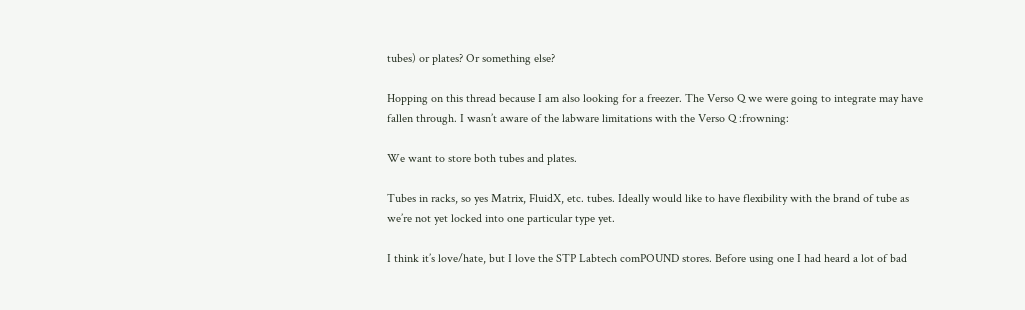tubes) or plates? Or something else?

Hopping on this thread because I am also looking for a freezer. The Verso Q we were going to integrate may have fallen through. I wasn’t aware of the labware limitations with the Verso Q :frowning:

We want to store both tubes and plates.

Tubes in racks, so yes Matrix, FluidX, etc. tubes. Ideally would like to have flexibility with the brand of tube as we’re not yet locked into one particular type yet.

I think it’s love/hate, but I love the STP Labtech comPOUND stores. Before using one I had heard a lot of bad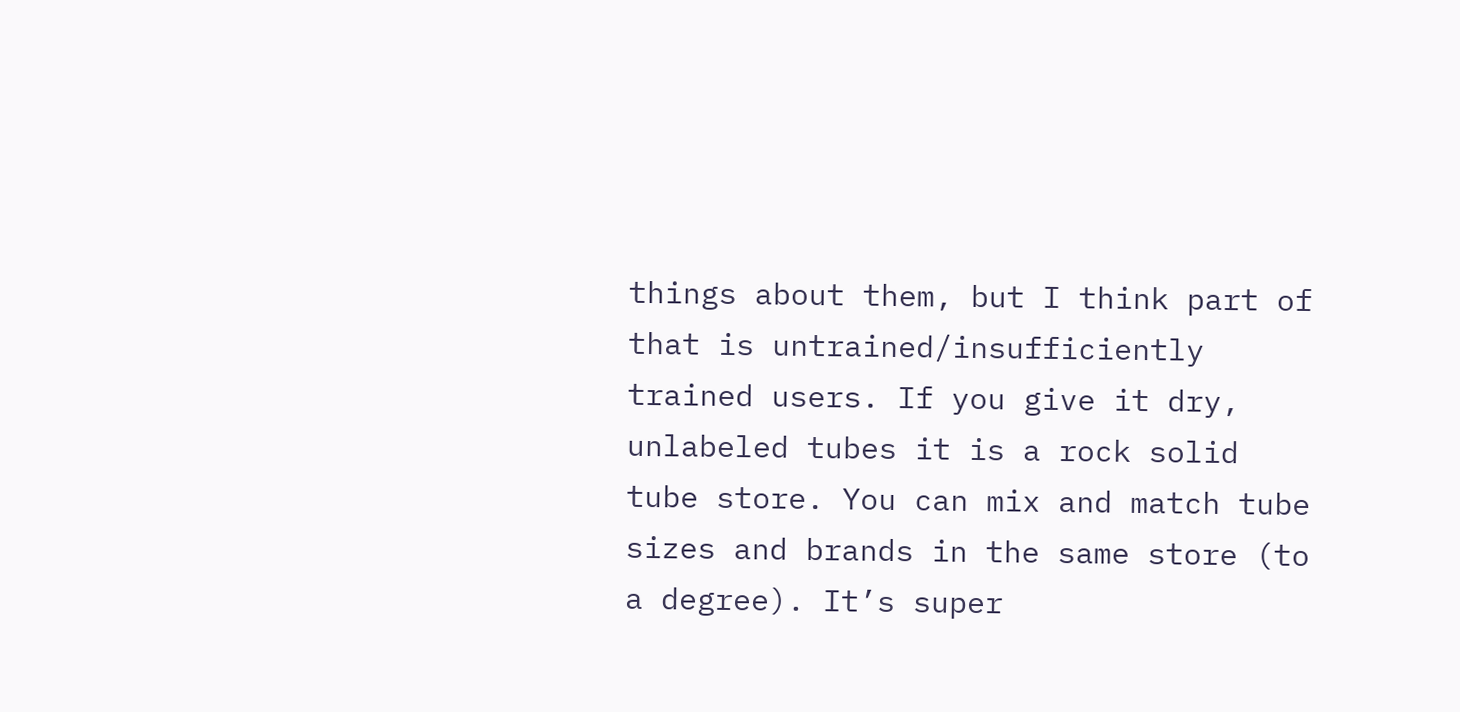things about them, but I think part of that is untrained/insufficiently trained users. If you give it dry, unlabeled tubes it is a rock solid tube store. You can mix and match tube sizes and brands in the same store (to a degree). It’s super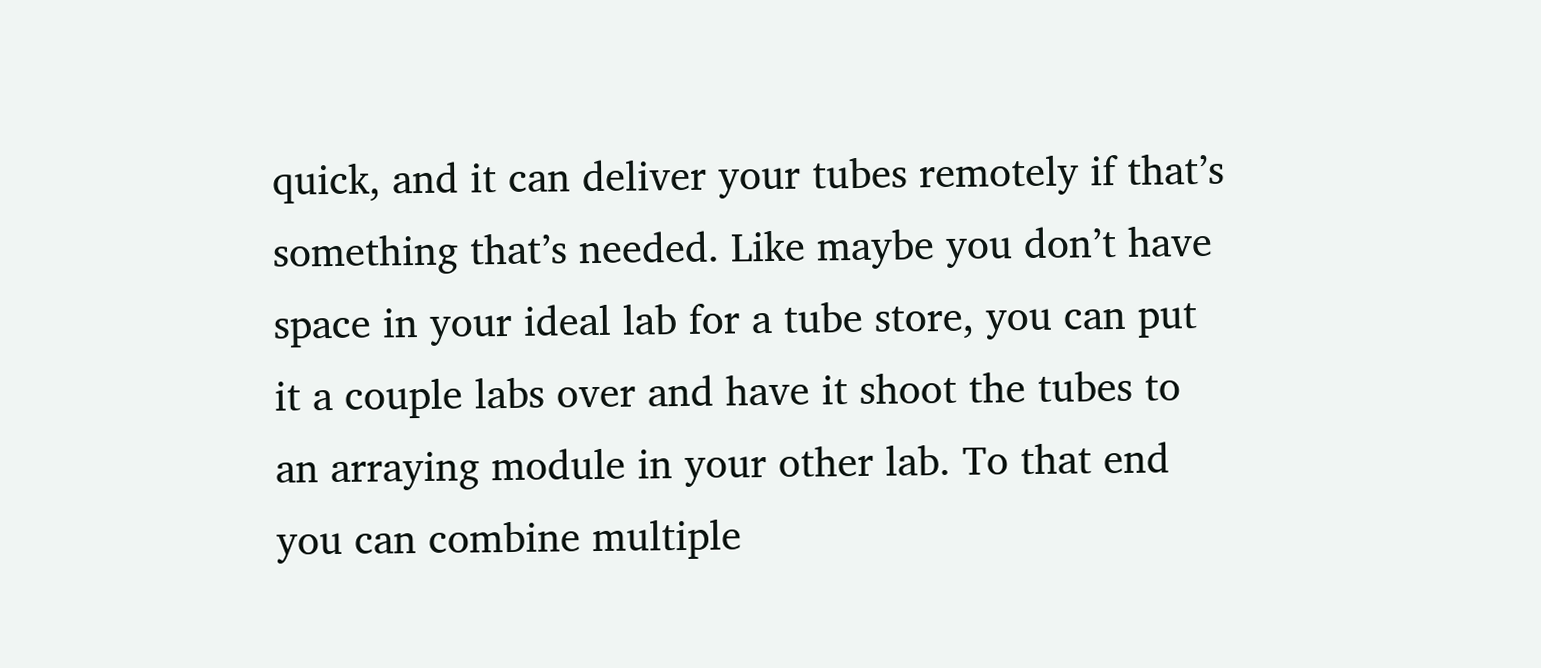quick, and it can deliver your tubes remotely if that’s something that’s needed. Like maybe you don’t have space in your ideal lab for a tube store, you can put it a couple labs over and have it shoot the tubes to an arraying module in your other lab. To that end you can combine multiple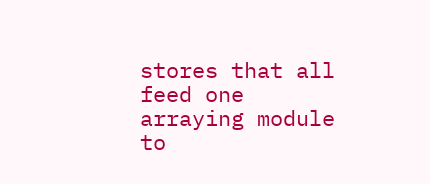stores that all feed one arraying module to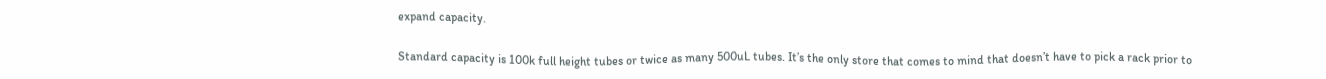expand capacity.

Standard capacity is 100k full height tubes or twice as many 500uL tubes. It’s the only store that comes to mind that doesn’t have to pick a rack prior to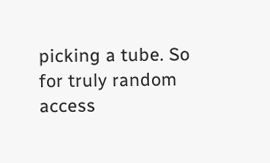picking a tube. So for truly random access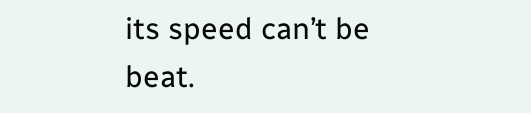its speed can’t be beat.